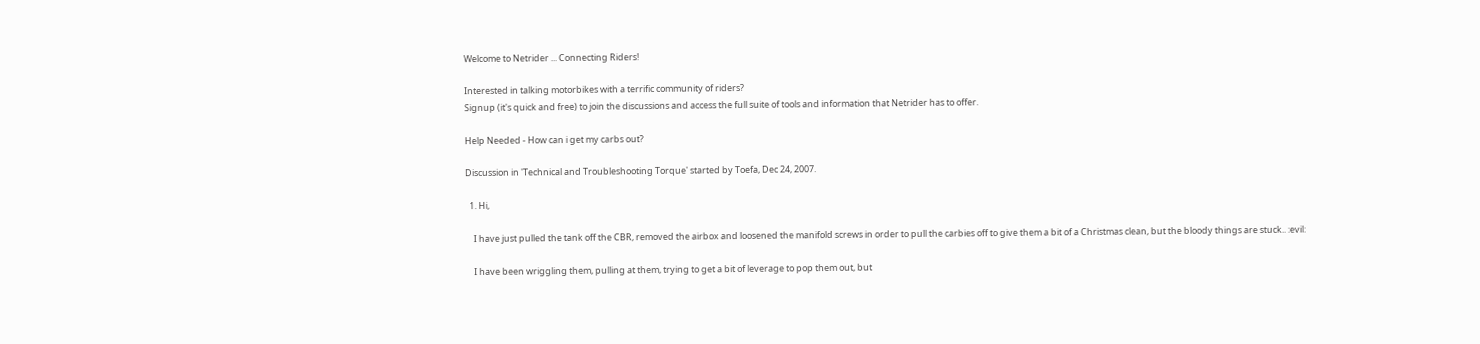Welcome to Netrider ... Connecting Riders!

Interested in talking motorbikes with a terrific community of riders?
Signup (it's quick and free) to join the discussions and access the full suite of tools and information that Netrider has to offer.

Help Needed - How can i get my carbs out?

Discussion in 'Technical and Troubleshooting Torque' started by Toefa, Dec 24, 2007.

  1. Hi,

    I have just pulled the tank off the CBR, removed the airbox and loosened the manifold screws in order to pull the carbies off to give them a bit of a Christmas clean, but the bloody things are stuck.. :evil:

    I have been wriggling them, pulling at them, trying to get a bit of leverage to pop them out, but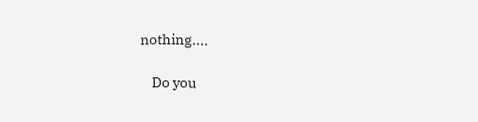nothing....

    Do you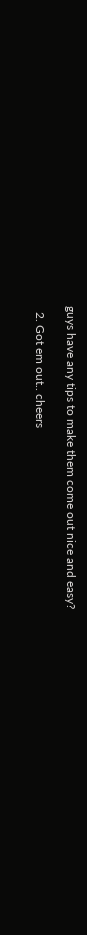guys have any tips to make them come out nice and easy?

  2. Got em out.. cheers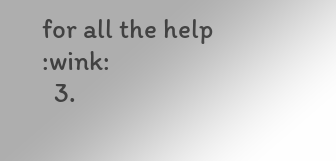for all the help :wink:
  3.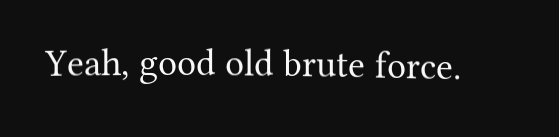Yeah, good old brute force.